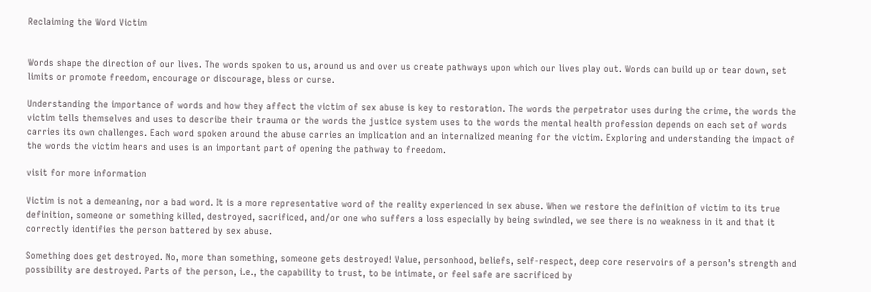Reclaiming the Word Victim


Words shape the direction of our lives. The words spoken to us, around us and over us create pathways upon which our lives play out. Words can build up or tear down, set limits or promote freedom, encourage or discourage, bless or curse.

Understanding the importance of words and how they affect the victim of sex abuse is key to restoration. The words the perpetrator uses during the crime, the words the victim tells themselves and uses to describe their trauma or the words the justice system uses to the words the mental health profession depends on each set of words carries its own challenges. Each word spoken around the abuse carries an implication and an internalized meaning for the victim. Exploring and understanding the impact of the words the victim hears and uses is an important part of opening the pathway to freedom.

visit for more information

Victim is not a demeaning, nor a bad word. It is a more representative word of the reality experienced in sex abuse. When we restore the definition of victim to its true definition, someone or something killed, destroyed, sacrificed, and/or one who suffers a loss especially by being swindled, we see there is no weakness in it and that it correctly identifies the person battered by sex abuse.

Something does get destroyed. No, more than something, someone gets destroyed! Value, personhood, beliefs, self-respect, deep core reservoirs of a person’s strength and possibility are destroyed. Parts of the person, i.e., the capability to trust, to be intimate, or feel safe are sacrificed by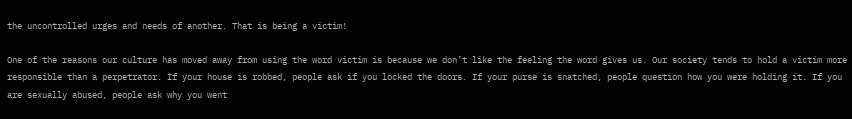the uncontrolled urges and needs of another. That is being a victim!

One of the reasons our culture has moved away from using the word victim is because we don’t like the feeling the word gives us. Our society tends to hold a victim more responsible than a perpetrator. If your house is robbed, people ask if you locked the doors. If your purse is snatched, people question how you were holding it. If you are sexually abused, people ask why you went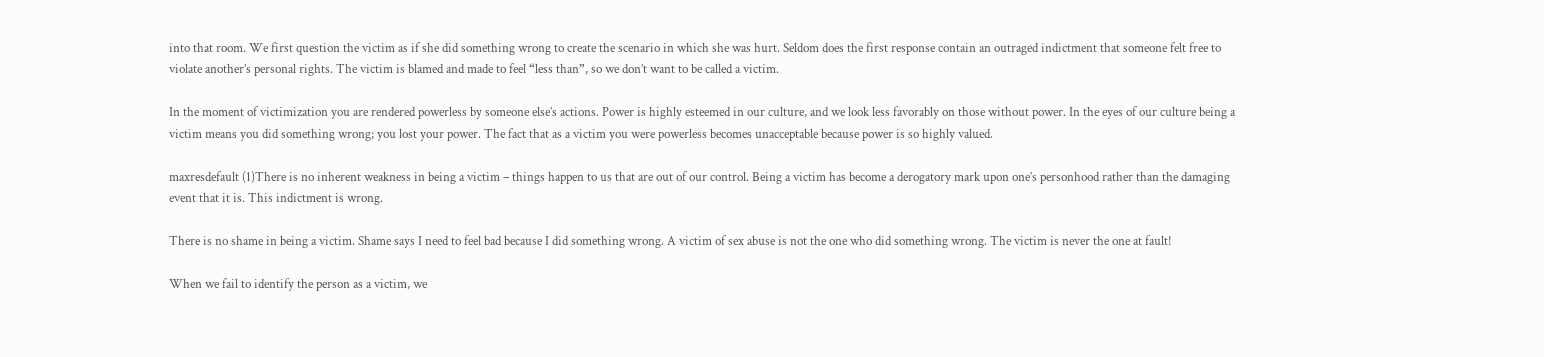into that room. We first question the victim as if she did something wrong to create the scenario in which she was hurt. Seldom does the first response contain an outraged indictment that someone felt free to violate another’s personal rights. The victim is blamed and made to feel “less than”, so we don’t want to be called a victim.

In the moment of victimization you are rendered powerless by someone else’s actions. Power is highly esteemed in our culture, and we look less favorably on those without power. In the eyes of our culture being a victim means you did something wrong; you lost your power. The fact that as a victim you were powerless becomes unacceptable because power is so highly valued.

maxresdefault (1)There is no inherent weakness in being a victim – things happen to us that are out of our control. Being a victim has become a derogatory mark upon one’s personhood rather than the damaging event that it is. This indictment is wrong.

There is no shame in being a victim. Shame says I need to feel bad because I did something wrong. A victim of sex abuse is not the one who did something wrong. The victim is never the one at fault!

When we fail to identify the person as a victim, we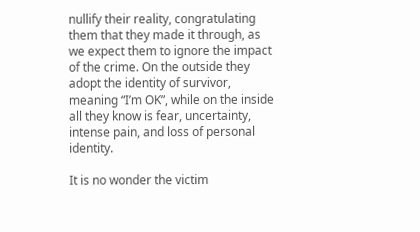nullify their reality, congratulating them that they made it through, as we expect them to ignore the impact of the crime. On the outside they adopt the identity of survivor, meaning “I’m OK”, while on the inside all they know is fear, uncertainty, intense pain, and loss of personal identity.

It is no wonder the victim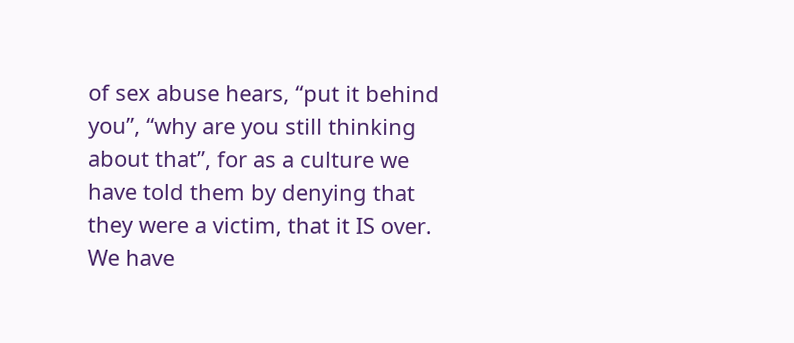of sex abuse hears, “put it behind you”, “why are you still thinking about that”, for as a culture we have told them by denying that they were a victim, that it IS over. We have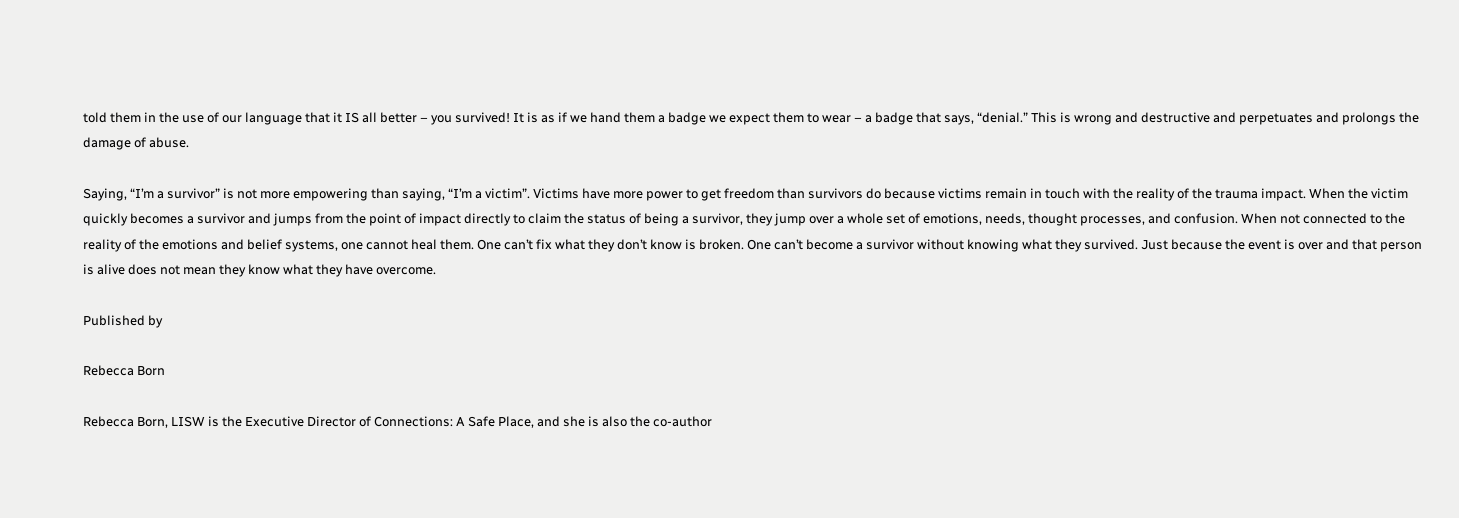told them in the use of our language that it IS all better – you survived! It is as if we hand them a badge we expect them to wear – a badge that says, “denial.” This is wrong and destructive and perpetuates and prolongs the damage of abuse.

Saying, “I’m a survivor” is not more empowering than saying, “I’m a victim”. Victims have more power to get freedom than survivors do because victims remain in touch with the reality of the trauma impact. When the victim quickly becomes a survivor and jumps from the point of impact directly to claim the status of being a survivor, they jump over a whole set of emotions, needs, thought processes, and confusion. When not connected to the reality of the emotions and belief systems, one cannot heal them. One can’t fix what they don’t know is broken. One can’t become a survivor without knowing what they survived. Just because the event is over and that person is alive does not mean they know what they have overcome.

Published by

Rebecca Born

Rebecca Born, LISW is the Executive Director of Connections: A Safe Place, and she is also the co-author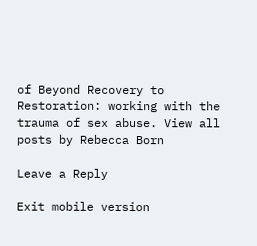of Beyond Recovery to Restoration: working with the trauma of sex abuse. View all posts by Rebecca Born

Leave a Reply

Exit mobile version